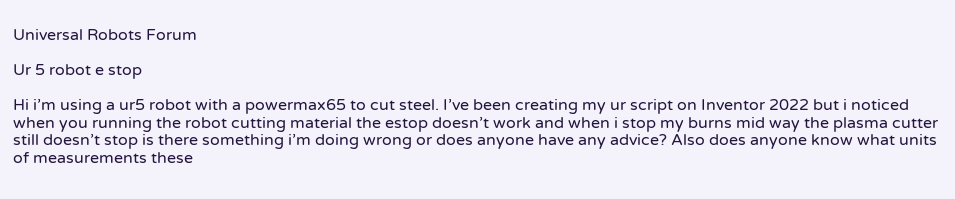Universal Robots Forum

Ur 5 robot e stop

Hi i’m using a ur5 robot with a powermax65 to cut steel. I’ve been creating my ur script on Inventor 2022 but i noticed when you running the robot cutting material the estop doesn’t work and when i stop my burns mid way the plasma cutter still doesn’t stop is there something i’m doing wrong or does anyone have any advice? Also does anyone know what units of measurements these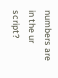numbers are in the ur script?